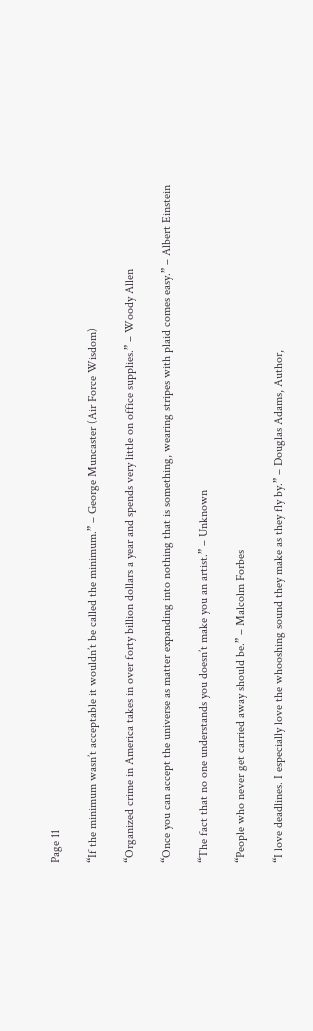Page 11

“If the minimum wasn’t acceptable it wouldn’t be called the minimum.” – George Muncaster (Air Force Wisdom)

“Organized crime in America takes in over forty billion dollars a year and spends very little on office supplies.” – Woody Allen

“Once you can accept the universe as matter expanding into nothing that is something, wearing stripes with plaid comes easy.” – Albert Einstein

“The fact that no one understands you doesn’t make you an artist.” – Unknown

“People who never get carried away should be.” – Malcolm Forbes

“I love deadlines. I especially love the whooshing sound they make as they fly by.” – Douglas Adams, Author,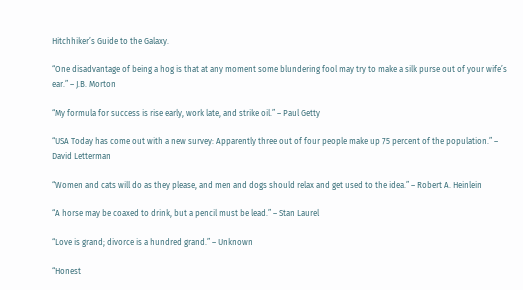Hitchhiker’s Guide to the Galaxy.

“One disadvantage of being a hog is that at any moment some blundering fool may try to make a silk purse out of your wife’s ear.” – J.B. Morton

“My formula for success is rise early, work late, and strike oil.” – Paul Getty

“USA Today has come out with a new survey: Apparently three out of four people make up 75 percent of the population.” – David Letterman

“Women and cats will do as they please, and men and dogs should relax and get used to the idea.” – Robert A. Heinlein

“A horse may be coaxed to drink, but a pencil must be lead.” – Stan Laurel

“Love is grand; divorce is a hundred grand.” – Unknown

“Honest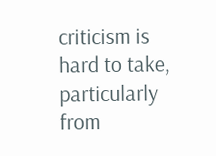criticism is hard to take, particularly from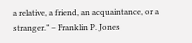a relative, a friend, an acquaintance, or a stranger.” – Franklin P. Jones